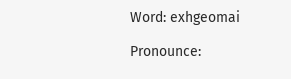Word: exhgeomai

Pronounce: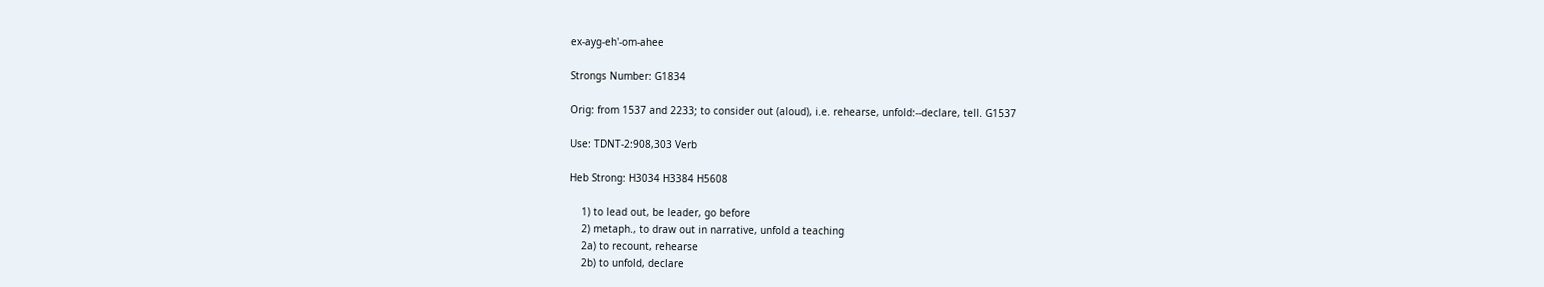ex-ayg-eh'-om-ahee

Strongs Number: G1834

Orig: from 1537 and 2233; to consider out (aloud), i.e. rehearse, unfold:--declare, tell. G1537

Use: TDNT-2:908,303 Verb

Heb Strong: H3034 H3384 H5608

    1) to lead out, be leader, go before
    2) metaph., to draw out in narrative, unfold a teaching
    2a) to recount, rehearse
    2b) to unfold, declare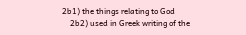2b1) the things relating to God
    2b2) used in Greek writing of the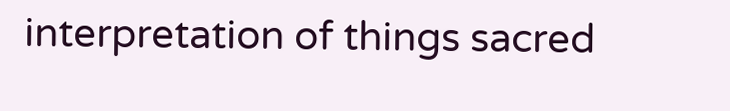interpretation of things sacred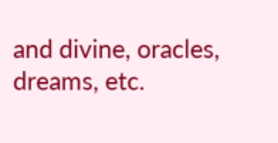and divine, oracles, dreams, etc.